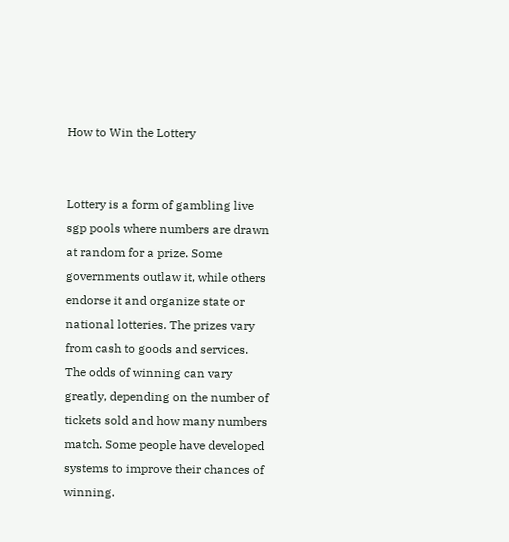How to Win the Lottery


Lottery is a form of gambling live sgp pools where numbers are drawn at random for a prize. Some governments outlaw it, while others endorse it and organize state or national lotteries. The prizes vary from cash to goods and services. The odds of winning can vary greatly, depending on the number of tickets sold and how many numbers match. Some people have developed systems to improve their chances of winning.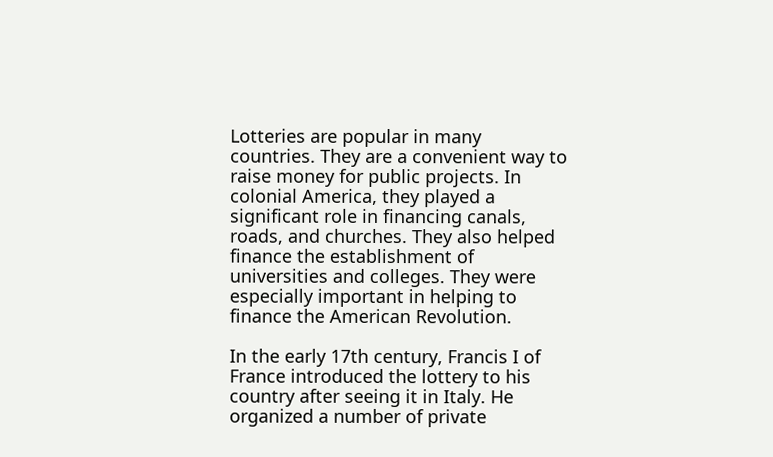Lotteries are popular in many countries. They are a convenient way to raise money for public projects. In colonial America, they played a significant role in financing canals, roads, and churches. They also helped finance the establishment of universities and colleges. They were especially important in helping to finance the American Revolution.

In the early 17th century, Francis I of France introduced the lottery to his country after seeing it in Italy. He organized a number of private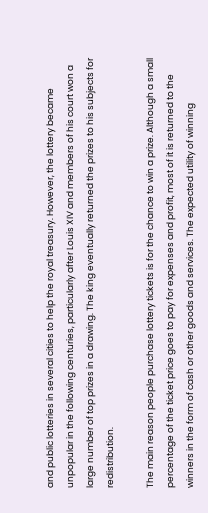and public lotteries in several cities to help the royal treasury. However, the lottery became unpopular in the following centuries, particularly after Louis XIV and members of his court won a large number of top prizes in a drawing. The king eventually returned the prizes to his subjects for redistribution.

The main reason people purchase lottery tickets is for the chance to win a prize. Although a small percentage of the ticket price goes to pay for expenses and profit, most of it is returned to the winners in the form of cash or other goods and services. The expected utility of winning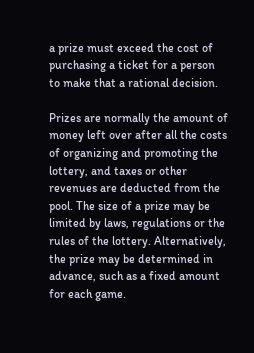a prize must exceed the cost of purchasing a ticket for a person to make that a rational decision.

Prizes are normally the amount of money left over after all the costs of organizing and promoting the lottery, and taxes or other revenues are deducted from the pool. The size of a prize may be limited by laws, regulations or the rules of the lottery. Alternatively, the prize may be determined in advance, such as a fixed amount for each game.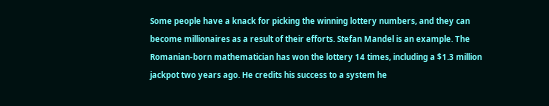Some people have a knack for picking the winning lottery numbers, and they can become millionaires as a result of their efforts. Stefan Mandel is an example. The Romanian-born mathematician has won the lottery 14 times, including a $1.3 million jackpot two years ago. He credits his success to a system he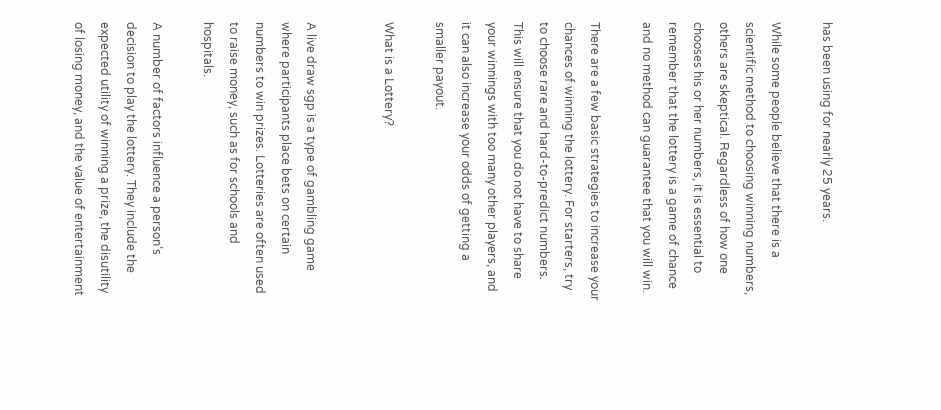has been using for nearly 25 years.

While some people believe that there is a scientific method to choosing winning numbers, others are skeptical. Regardless of how one chooses his or her numbers, it is essential to remember that the lottery is a game of chance and no method can guarantee that you will win.

There are a few basic strategies to increase your chances of winning the lottery. For starters, try to choose rare and hard-to-predict numbers. This will ensure that you do not have to share your winnings with too many other players, and it can also increase your odds of getting a smaller payout.

What is a Lottery?


A live draw sgp is a type of gambling game where participants place bets on certain numbers to win prizes. Lotteries are often used to raise money, such as for schools and hospitals.

A number of factors influence a person’s decision to play the lottery. They include the expected utility of winning a prize, the disutility of losing money, and the value of entertainment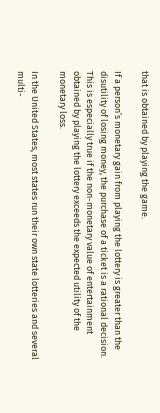that is obtained by playing the game.

If a person’s monetary gain from playing the lottery is greater than the disutility of losing money, the purchase of a ticket is a rational decision. This is especially true if the non-monetary value of entertainment obtained by playing the lottery exceeds the expected utility of the monetary loss.

In the United States, most states run their own state lotteries and several multi-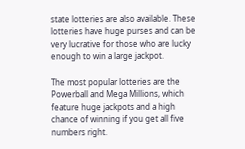state lotteries are also available. These lotteries have huge purses and can be very lucrative for those who are lucky enough to win a large jackpot.

The most popular lotteries are the Powerball and Mega Millions, which feature huge jackpots and a high chance of winning if you get all five numbers right.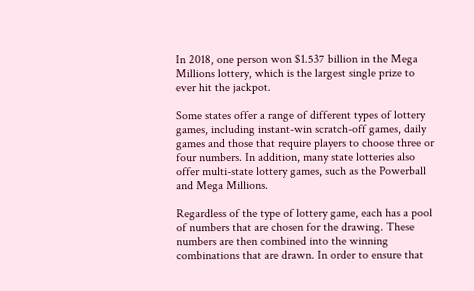In 2018, one person won $1.537 billion in the Mega Millions lottery, which is the largest single prize to ever hit the jackpot.

Some states offer a range of different types of lottery games, including instant-win scratch-off games, daily games and those that require players to choose three or four numbers. In addition, many state lotteries also offer multi-state lottery games, such as the Powerball and Mega Millions.

Regardless of the type of lottery game, each has a pool of numbers that are chosen for the drawing. These numbers are then combined into the winning combinations that are drawn. In order to ensure that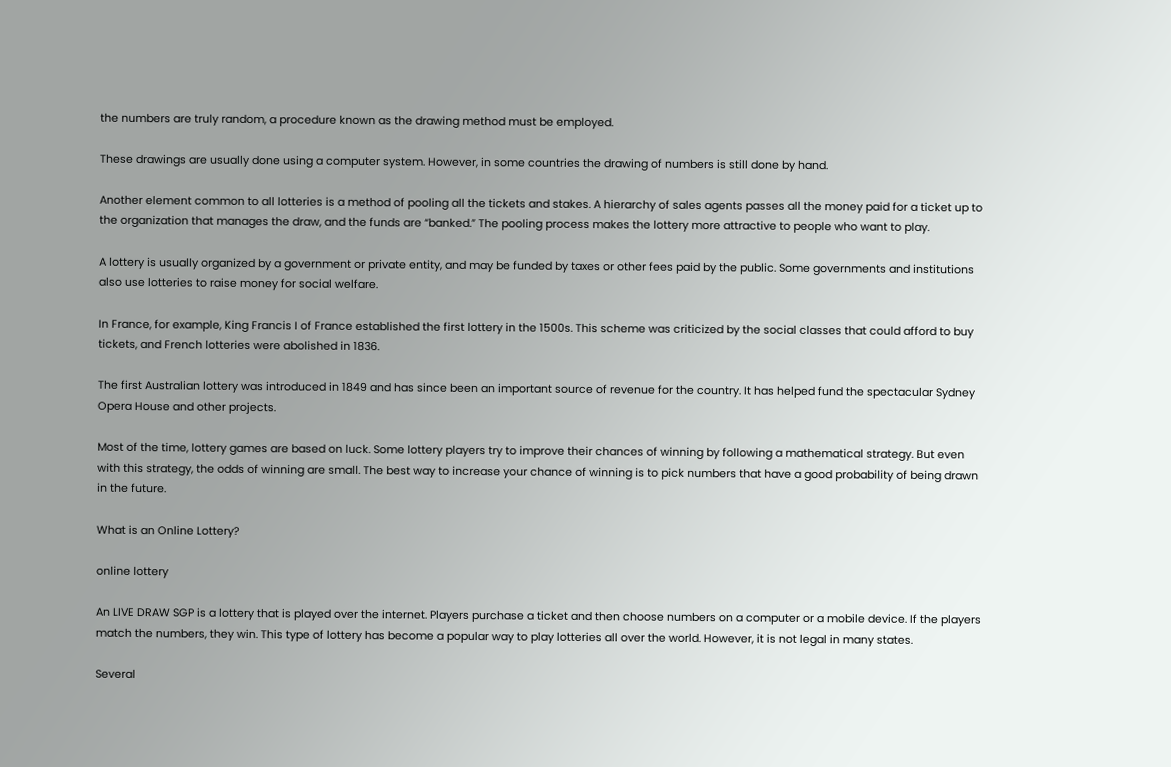the numbers are truly random, a procedure known as the drawing method must be employed.

These drawings are usually done using a computer system. However, in some countries the drawing of numbers is still done by hand.

Another element common to all lotteries is a method of pooling all the tickets and stakes. A hierarchy of sales agents passes all the money paid for a ticket up to the organization that manages the draw, and the funds are “banked.” The pooling process makes the lottery more attractive to people who want to play.

A lottery is usually organized by a government or private entity, and may be funded by taxes or other fees paid by the public. Some governments and institutions also use lotteries to raise money for social welfare.

In France, for example, King Francis I of France established the first lottery in the 1500s. This scheme was criticized by the social classes that could afford to buy tickets, and French lotteries were abolished in 1836.

The first Australian lottery was introduced in 1849 and has since been an important source of revenue for the country. It has helped fund the spectacular Sydney Opera House and other projects.

Most of the time, lottery games are based on luck. Some lottery players try to improve their chances of winning by following a mathematical strategy. But even with this strategy, the odds of winning are small. The best way to increase your chance of winning is to pick numbers that have a good probability of being drawn in the future.

What is an Online Lottery?

online lottery

An LIVE DRAW SGP is a lottery that is played over the internet. Players purchase a ticket and then choose numbers on a computer or a mobile device. If the players match the numbers, they win. This type of lottery has become a popular way to play lotteries all over the world. However, it is not legal in many states.

Several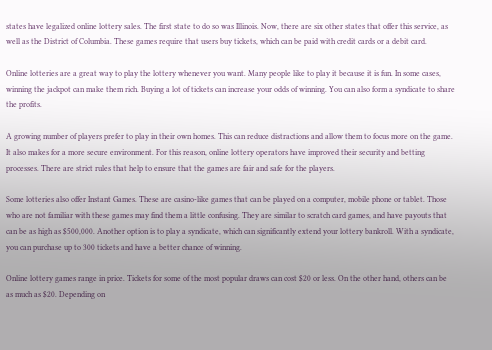states have legalized online lottery sales. The first state to do so was Illinois. Now, there are six other states that offer this service, as well as the District of Columbia. These games require that users buy tickets, which can be paid with credit cards or a debit card.

Online lotteries are a great way to play the lottery whenever you want. Many people like to play it because it is fun. In some cases, winning the jackpot can make them rich. Buying a lot of tickets can increase your odds of winning. You can also form a syndicate to share the profits.

A growing number of players prefer to play in their own homes. This can reduce distractions and allow them to focus more on the game. It also makes for a more secure environment. For this reason, online lottery operators have improved their security and betting processes. There are strict rules that help to ensure that the games are fair and safe for the players.

Some lotteries also offer Instant Games. These are casino-like games that can be played on a computer, mobile phone or tablet. Those who are not familiar with these games may find them a little confusing. They are similar to scratch card games, and have payouts that can be as high as $500,000. Another option is to play a syndicate, which can significantly extend your lottery bankroll. With a syndicate, you can purchase up to 300 tickets and have a better chance of winning.

Online lottery games range in price. Tickets for some of the most popular draws can cost $20 or less. On the other hand, others can be as much as $20. Depending on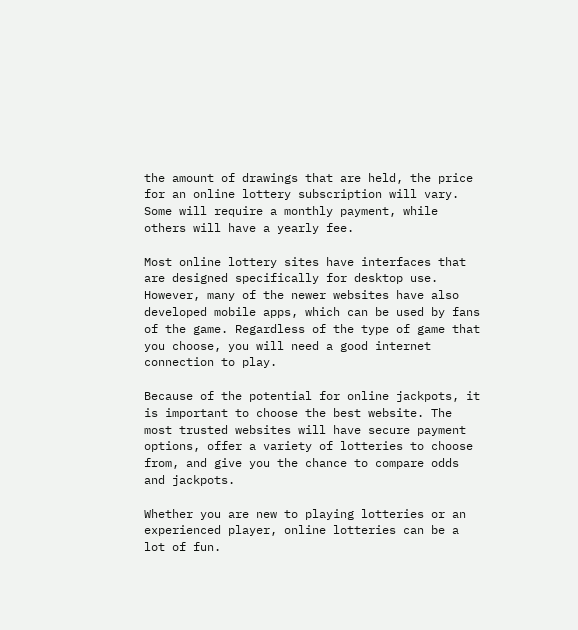the amount of drawings that are held, the price for an online lottery subscription will vary. Some will require a monthly payment, while others will have a yearly fee.

Most online lottery sites have interfaces that are designed specifically for desktop use. However, many of the newer websites have also developed mobile apps, which can be used by fans of the game. Regardless of the type of game that you choose, you will need a good internet connection to play.

Because of the potential for online jackpots, it is important to choose the best website. The most trusted websites will have secure payment options, offer a variety of lotteries to choose from, and give you the chance to compare odds and jackpots.

Whether you are new to playing lotteries or an experienced player, online lotteries can be a lot of fun.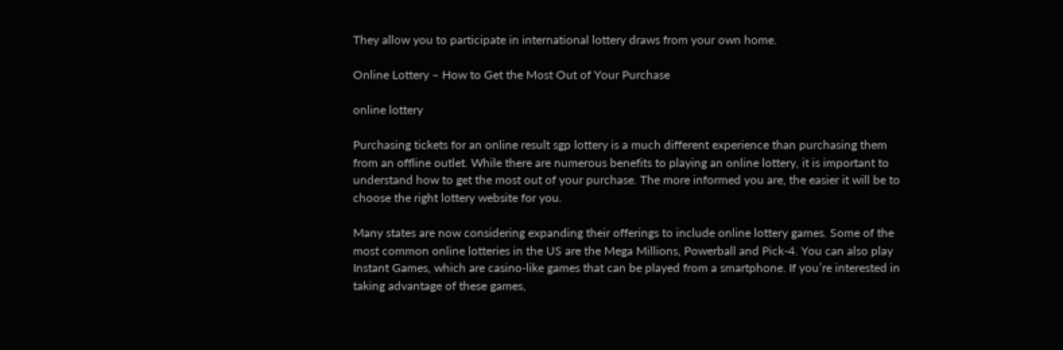They allow you to participate in international lottery draws from your own home.

Online Lottery – How to Get the Most Out of Your Purchase

online lottery

Purchasing tickets for an online result sgp lottery is a much different experience than purchasing them from an offline outlet. While there are numerous benefits to playing an online lottery, it is important to understand how to get the most out of your purchase. The more informed you are, the easier it will be to choose the right lottery website for you.

Many states are now considering expanding their offerings to include online lottery games. Some of the most common online lotteries in the US are the Mega Millions, Powerball and Pick-4. You can also play Instant Games, which are casino-like games that can be played from a smartphone. If you’re interested in taking advantage of these games,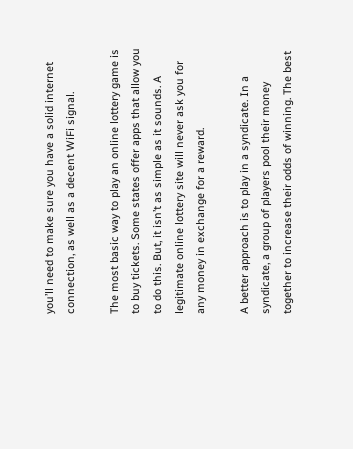you’ll need to make sure you have a solid internet connection, as well as a decent WiFi signal.

The most basic way to play an online lottery game is to buy tickets. Some states offer apps that allow you to do this. But, it isn’t as simple as it sounds. A legitimate online lottery site will never ask you for any money in exchange for a reward.

A better approach is to play in a syndicate. In a syndicate, a group of players pool their money together to increase their odds of winning. The best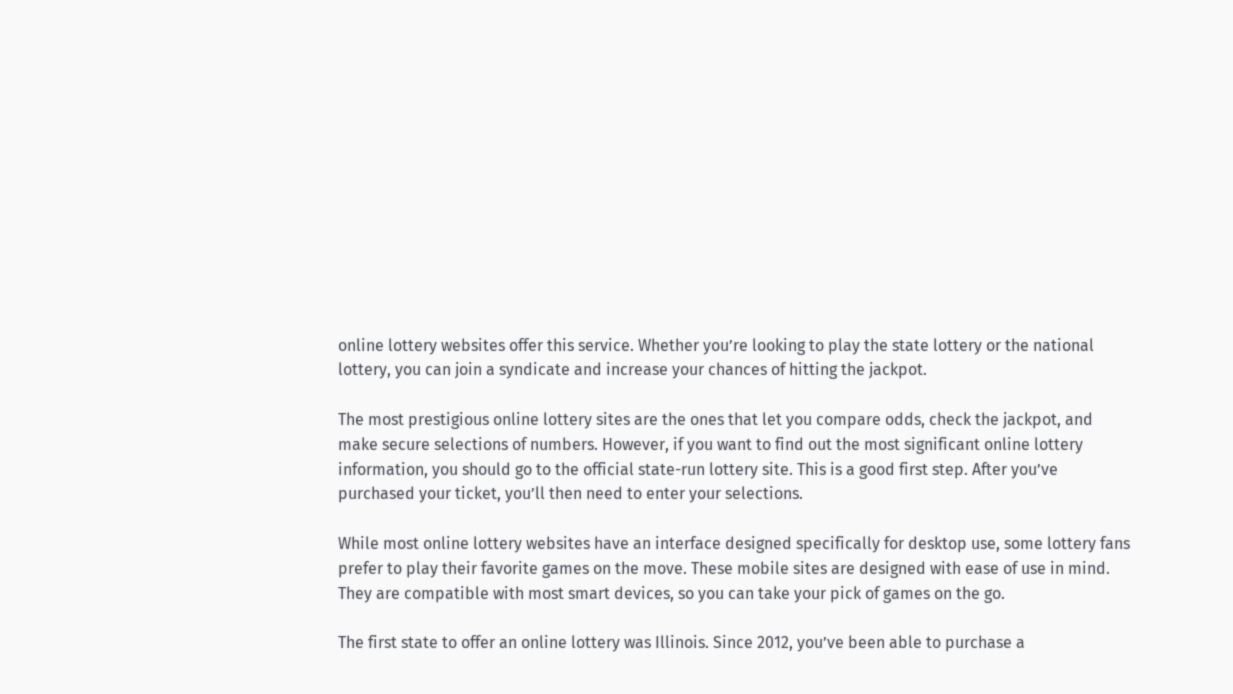online lottery websites offer this service. Whether you’re looking to play the state lottery or the national lottery, you can join a syndicate and increase your chances of hitting the jackpot.

The most prestigious online lottery sites are the ones that let you compare odds, check the jackpot, and make secure selections of numbers. However, if you want to find out the most significant online lottery information, you should go to the official state-run lottery site. This is a good first step. After you’ve purchased your ticket, you’ll then need to enter your selections.

While most online lottery websites have an interface designed specifically for desktop use, some lottery fans prefer to play their favorite games on the move. These mobile sites are designed with ease of use in mind. They are compatible with most smart devices, so you can take your pick of games on the go.

The first state to offer an online lottery was Illinois. Since 2012, you’ve been able to purchase a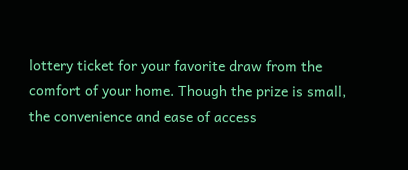lottery ticket for your favorite draw from the comfort of your home. Though the prize is small, the convenience and ease of access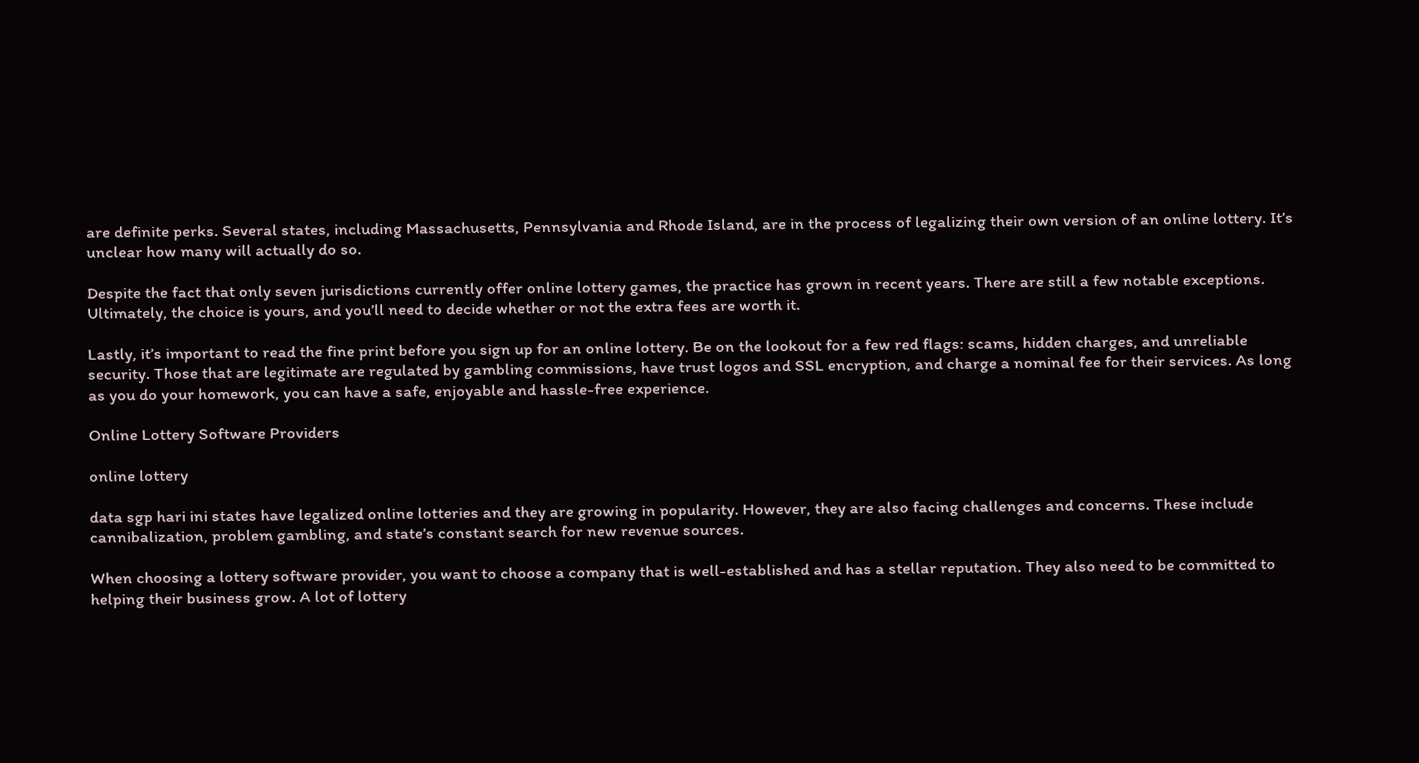are definite perks. Several states, including Massachusetts, Pennsylvania and Rhode Island, are in the process of legalizing their own version of an online lottery. It’s unclear how many will actually do so.

Despite the fact that only seven jurisdictions currently offer online lottery games, the practice has grown in recent years. There are still a few notable exceptions. Ultimately, the choice is yours, and you’ll need to decide whether or not the extra fees are worth it.

Lastly, it’s important to read the fine print before you sign up for an online lottery. Be on the lookout for a few red flags: scams, hidden charges, and unreliable security. Those that are legitimate are regulated by gambling commissions, have trust logos and SSL encryption, and charge a nominal fee for their services. As long as you do your homework, you can have a safe, enjoyable and hassle-free experience.

Online Lottery Software Providers

online lottery

data sgp hari ini states have legalized online lotteries and they are growing in popularity. However, they are also facing challenges and concerns. These include cannibalization, problem gambling, and state’s constant search for new revenue sources.

When choosing a lottery software provider, you want to choose a company that is well-established and has a stellar reputation. They also need to be committed to helping their business grow. A lot of lottery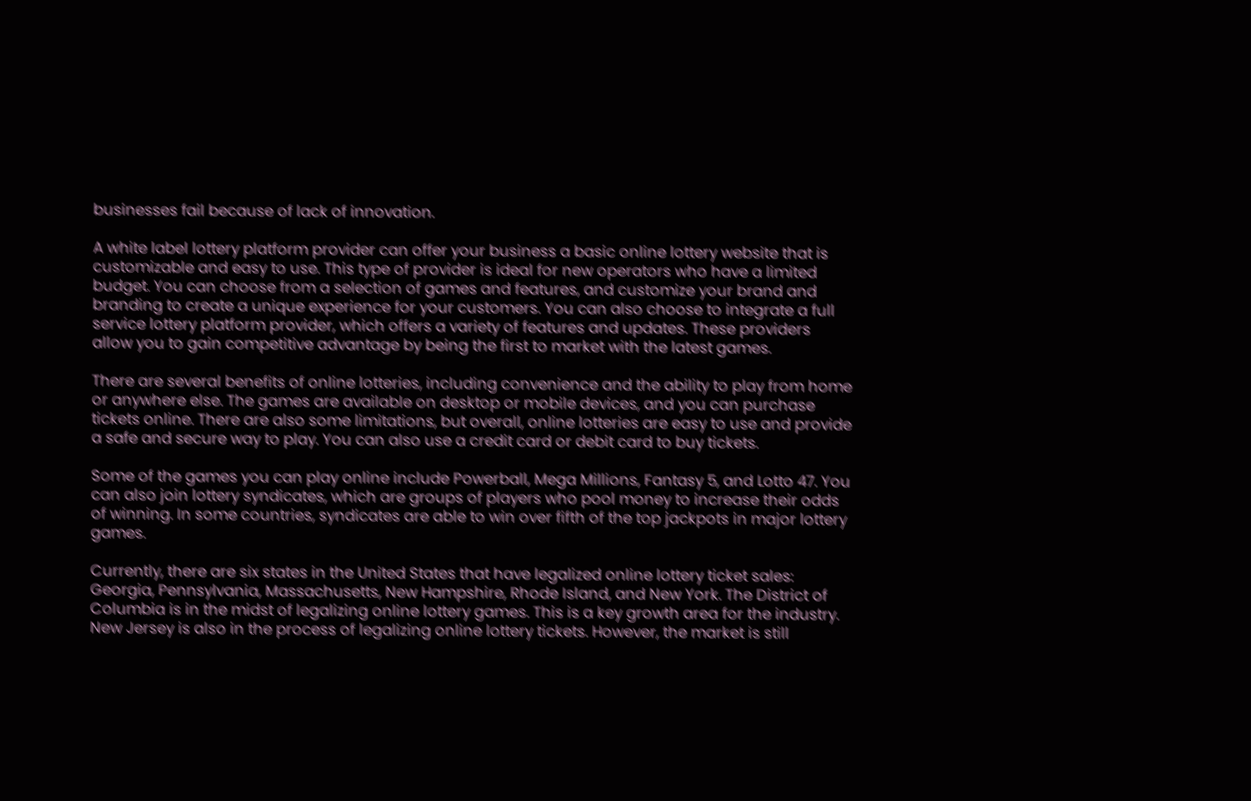businesses fail because of lack of innovation.

A white label lottery platform provider can offer your business a basic online lottery website that is customizable and easy to use. This type of provider is ideal for new operators who have a limited budget. You can choose from a selection of games and features, and customize your brand and branding to create a unique experience for your customers. You can also choose to integrate a full service lottery platform provider, which offers a variety of features and updates. These providers allow you to gain competitive advantage by being the first to market with the latest games.

There are several benefits of online lotteries, including convenience and the ability to play from home or anywhere else. The games are available on desktop or mobile devices, and you can purchase tickets online. There are also some limitations, but overall, online lotteries are easy to use and provide a safe and secure way to play. You can also use a credit card or debit card to buy tickets.

Some of the games you can play online include Powerball, Mega Millions, Fantasy 5, and Lotto 47. You can also join lottery syndicates, which are groups of players who pool money to increase their odds of winning. In some countries, syndicates are able to win over fifth of the top jackpots in major lottery games.

Currently, there are six states in the United States that have legalized online lottery ticket sales: Georgia, Pennsylvania, Massachusetts, New Hampshire, Rhode Island, and New York. The District of Columbia is in the midst of legalizing online lottery games. This is a key growth area for the industry. New Jersey is also in the process of legalizing online lottery tickets. However, the market is still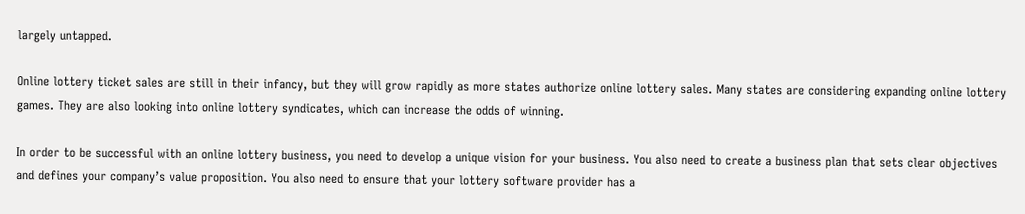largely untapped.

Online lottery ticket sales are still in their infancy, but they will grow rapidly as more states authorize online lottery sales. Many states are considering expanding online lottery games. They are also looking into online lottery syndicates, which can increase the odds of winning.

In order to be successful with an online lottery business, you need to develop a unique vision for your business. You also need to create a business plan that sets clear objectives and defines your company’s value proposition. You also need to ensure that your lottery software provider has a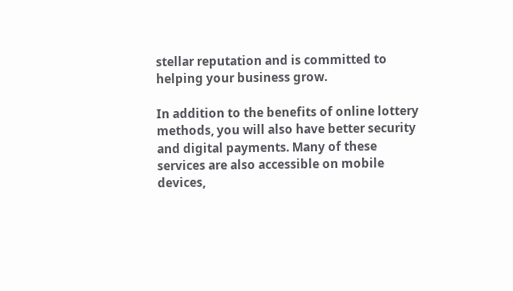stellar reputation and is committed to helping your business grow.

In addition to the benefits of online lottery methods, you will also have better security and digital payments. Many of these services are also accessible on mobile devices,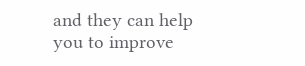and they can help you to improve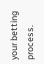your betting process.